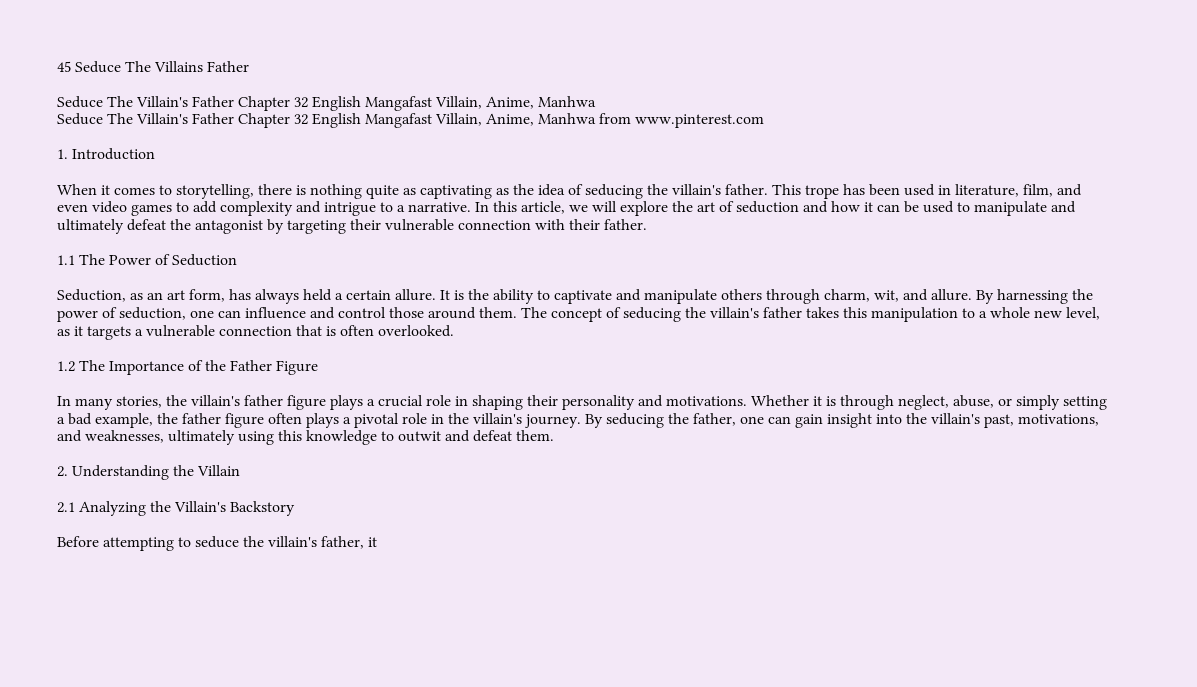45 Seduce The Villains Father

Seduce The Villain's Father Chapter 32 English Mangafast Villain, Anime, Manhwa
Seduce The Villain's Father Chapter 32 English Mangafast Villain, Anime, Manhwa from www.pinterest.com

1. Introduction

When it comes to storytelling, there is nothing quite as captivating as the idea of seducing the villain's father. This trope has been used in literature, film, and even video games to add complexity and intrigue to a narrative. In this article, we will explore the art of seduction and how it can be used to manipulate and ultimately defeat the antagonist by targeting their vulnerable connection with their father.

1.1 The Power of Seduction

Seduction, as an art form, has always held a certain allure. It is the ability to captivate and manipulate others through charm, wit, and allure. By harnessing the power of seduction, one can influence and control those around them. The concept of seducing the villain's father takes this manipulation to a whole new level, as it targets a vulnerable connection that is often overlooked.

1.2 The Importance of the Father Figure

In many stories, the villain's father figure plays a crucial role in shaping their personality and motivations. Whether it is through neglect, abuse, or simply setting a bad example, the father figure often plays a pivotal role in the villain's journey. By seducing the father, one can gain insight into the villain's past, motivations, and weaknesses, ultimately using this knowledge to outwit and defeat them.

2. Understanding the Villain

2.1 Analyzing the Villain's Backstory

Before attempting to seduce the villain's father, it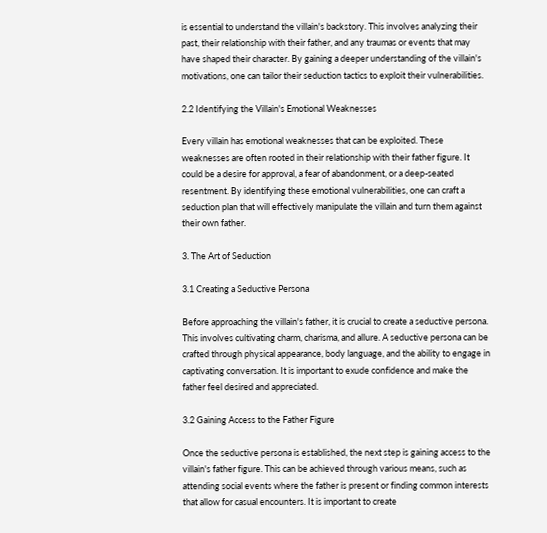is essential to understand the villain's backstory. This involves analyzing their past, their relationship with their father, and any traumas or events that may have shaped their character. By gaining a deeper understanding of the villain's motivations, one can tailor their seduction tactics to exploit their vulnerabilities.

2.2 Identifying the Villain's Emotional Weaknesses

Every villain has emotional weaknesses that can be exploited. These weaknesses are often rooted in their relationship with their father figure. It could be a desire for approval, a fear of abandonment, or a deep-seated resentment. By identifying these emotional vulnerabilities, one can craft a seduction plan that will effectively manipulate the villain and turn them against their own father.

3. The Art of Seduction

3.1 Creating a Seductive Persona

Before approaching the villain's father, it is crucial to create a seductive persona. This involves cultivating charm, charisma, and allure. A seductive persona can be crafted through physical appearance, body language, and the ability to engage in captivating conversation. It is important to exude confidence and make the father feel desired and appreciated.

3.2 Gaining Access to the Father Figure

Once the seductive persona is established, the next step is gaining access to the villain's father figure. This can be achieved through various means, such as attending social events where the father is present or finding common interests that allow for casual encounters. It is important to create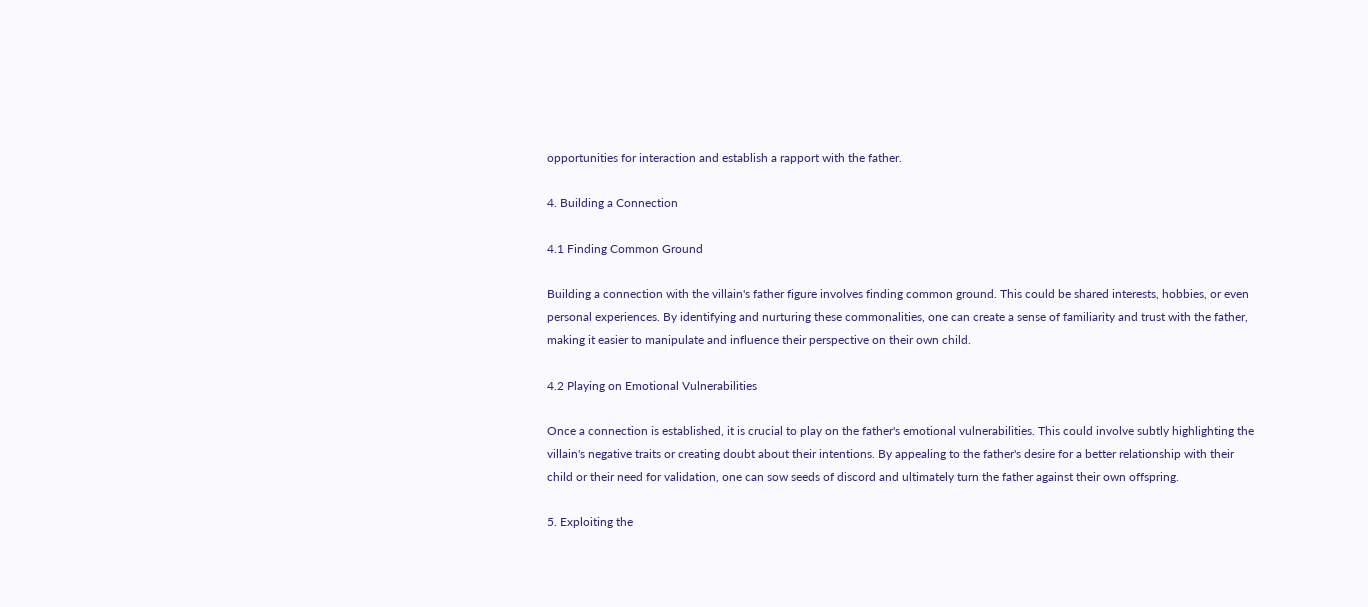opportunities for interaction and establish a rapport with the father.

4. Building a Connection

4.1 Finding Common Ground

Building a connection with the villain's father figure involves finding common ground. This could be shared interests, hobbies, or even personal experiences. By identifying and nurturing these commonalities, one can create a sense of familiarity and trust with the father, making it easier to manipulate and influence their perspective on their own child.

4.2 Playing on Emotional Vulnerabilities

Once a connection is established, it is crucial to play on the father's emotional vulnerabilities. This could involve subtly highlighting the villain's negative traits or creating doubt about their intentions. By appealing to the father's desire for a better relationship with their child or their need for validation, one can sow seeds of discord and ultimately turn the father against their own offspring.

5. Exploiting the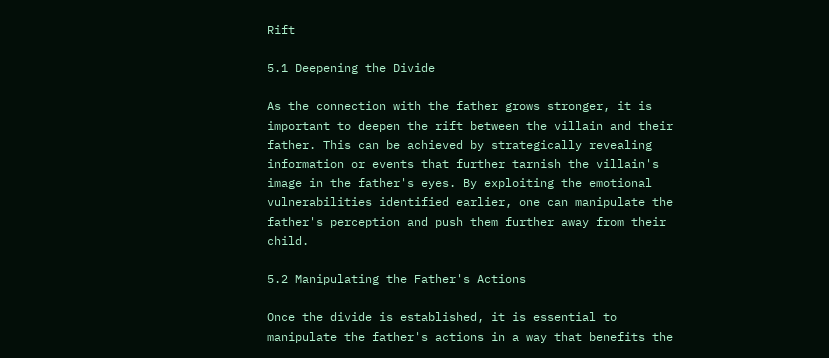Rift

5.1 Deepening the Divide

As the connection with the father grows stronger, it is important to deepen the rift between the villain and their father. This can be achieved by strategically revealing information or events that further tarnish the villain's image in the father's eyes. By exploiting the emotional vulnerabilities identified earlier, one can manipulate the father's perception and push them further away from their child.

5.2 Manipulating the Father's Actions

Once the divide is established, it is essential to manipulate the father's actions in a way that benefits the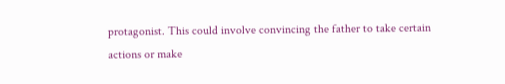protagonist. This could involve convincing the father to take certain actions or make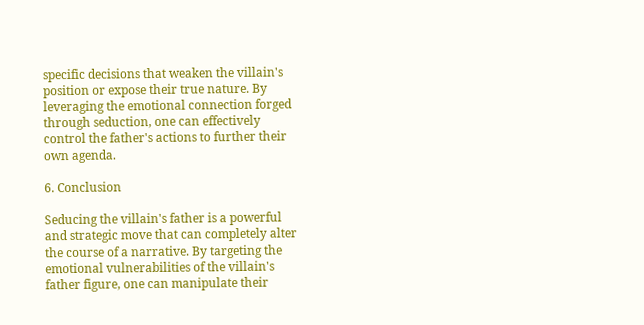specific decisions that weaken the villain's position or expose their true nature. By leveraging the emotional connection forged through seduction, one can effectively control the father's actions to further their own agenda.

6. Conclusion

Seducing the villain's father is a powerful and strategic move that can completely alter the course of a narrative. By targeting the emotional vulnerabilities of the villain's father figure, one can manipulate their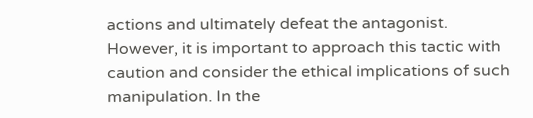actions and ultimately defeat the antagonist. However, it is important to approach this tactic with caution and consider the ethical implications of such manipulation. In the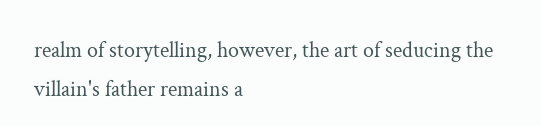realm of storytelling, however, the art of seducing the villain's father remains a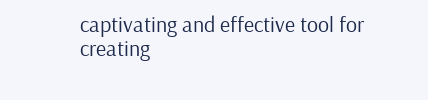captivating and effective tool for creating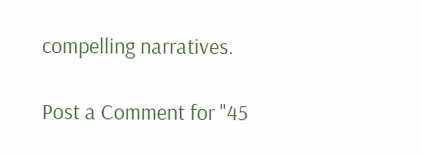compelling narratives.

Post a Comment for "45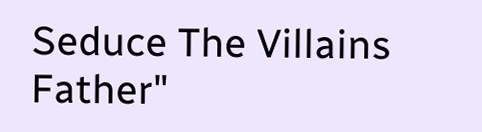Seduce The Villains Father"